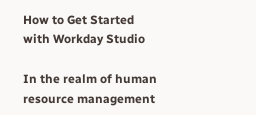How to Get Started with Workday Studio

In the realm of human resource management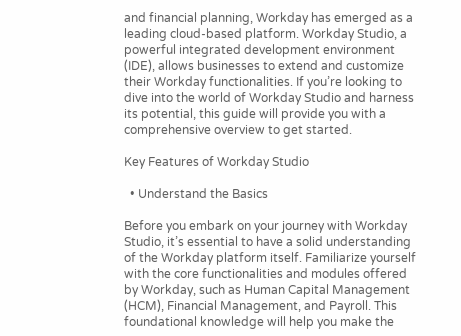and financial planning, Workday has emerged as a leading cloud-based platform. Workday Studio, a powerful integrated development environment (IDE), allows businesses to extend and customize their Workday functionalities. If you’re looking to dive into the world of Workday Studio and harness its potential, this guide will provide you with a comprehensive overview to get started.

Key Features of Workday Studio

  • Understand the Basics

Before you embark on your journey with Workday Studio, it’s essential to have a solid understanding of the Workday platform itself. Familiarize yourself with the core functionalities and modules offered by Workday, such as Human Capital Management (HCM), Financial Management, and Payroll. This foundational knowledge will help you make the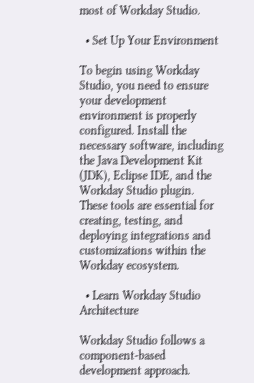most of Workday Studio.

  • Set Up Your Environment

To begin using Workday Studio, you need to ensure your development environment is properly configured. Install the necessary software, including the Java Development Kit (JDK), Eclipse IDE, and the Workday Studio plugin. These tools are essential for creating, testing, and deploying integrations and customizations within the Workday ecosystem.

  • Learn Workday Studio Architecture

Workday Studio follows a component-based development approach.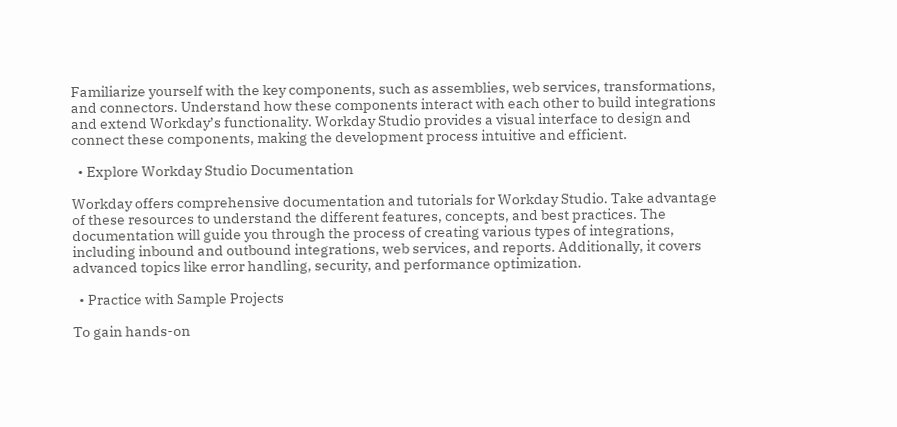Familiarize yourself with the key components, such as assemblies, web services, transformations, and connectors. Understand how these components interact with each other to build integrations and extend Workday’s functionality. Workday Studio provides a visual interface to design and connect these components, making the development process intuitive and efficient.

  • Explore Workday Studio Documentation

Workday offers comprehensive documentation and tutorials for Workday Studio. Take advantage of these resources to understand the different features, concepts, and best practices. The documentation will guide you through the process of creating various types of integrations, including inbound and outbound integrations, web services, and reports. Additionally, it covers advanced topics like error handling, security, and performance optimization.

  • Practice with Sample Projects

To gain hands-on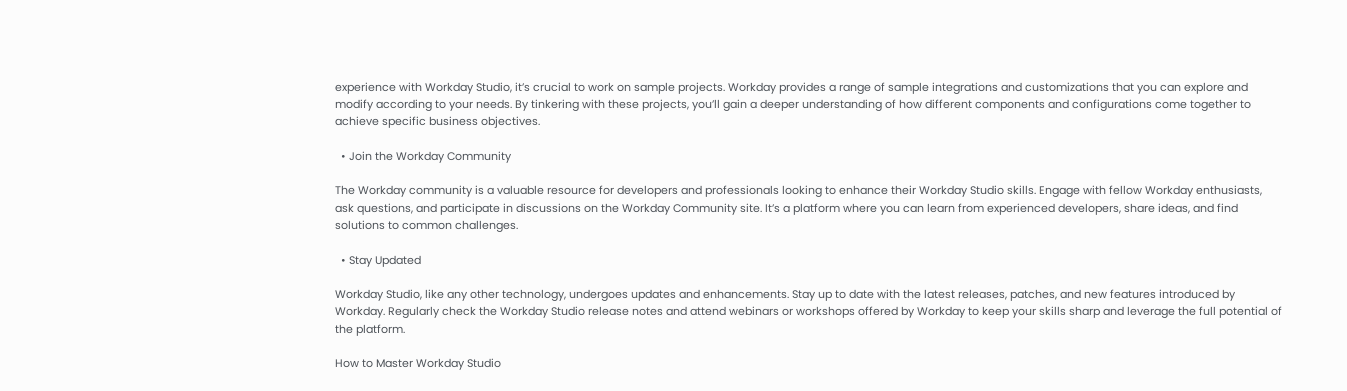experience with Workday Studio, it’s crucial to work on sample projects. Workday provides a range of sample integrations and customizations that you can explore and modify according to your needs. By tinkering with these projects, you’ll gain a deeper understanding of how different components and configurations come together to achieve specific business objectives.

  • Join the Workday Community

The Workday community is a valuable resource for developers and professionals looking to enhance their Workday Studio skills. Engage with fellow Workday enthusiasts, ask questions, and participate in discussions on the Workday Community site. It’s a platform where you can learn from experienced developers, share ideas, and find solutions to common challenges.

  • Stay Updated

Workday Studio, like any other technology, undergoes updates and enhancements. Stay up to date with the latest releases, patches, and new features introduced by Workday. Regularly check the Workday Studio release notes and attend webinars or workshops offered by Workday to keep your skills sharp and leverage the full potential of the platform.

How to Master Workday Studio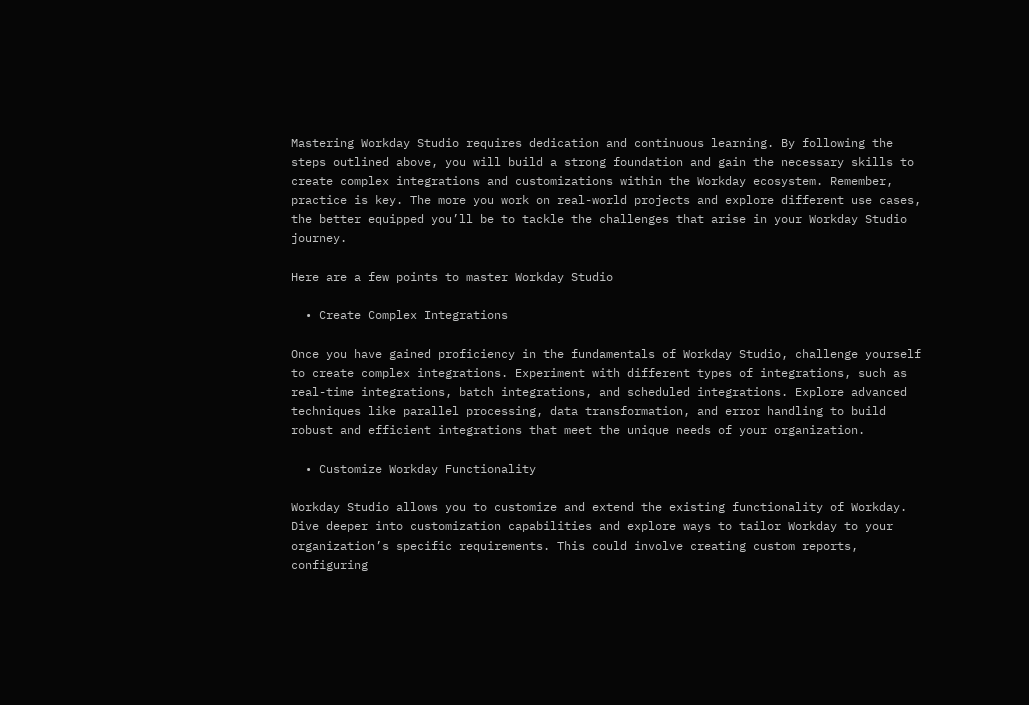Mastering Workday Studio requires dedication and continuous learning. By following the steps outlined above, you will build a strong foundation and gain the necessary skills to create complex integrations and customizations within the Workday ecosystem. Remember, practice is key. The more you work on real-world projects and explore different use cases, the better equipped you’ll be to tackle the challenges that arise in your Workday Studio journey.

Here are a few points to master Workday Studio

  • Create Complex Integrations

Once you have gained proficiency in the fundamentals of Workday Studio, challenge yourself to create complex integrations. Experiment with different types of integrations, such as real-time integrations, batch integrations, and scheduled integrations. Explore advanced techniques like parallel processing, data transformation, and error handling to build robust and efficient integrations that meet the unique needs of your organization.

  • Customize Workday Functionality

Workday Studio allows you to customize and extend the existing functionality of Workday. Dive deeper into customization capabilities and explore ways to tailor Workday to your organization’s specific requirements. This could involve creating custom reports, configuring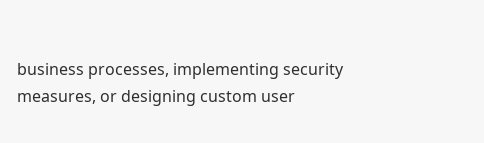business processes, implementing security measures, or designing custom user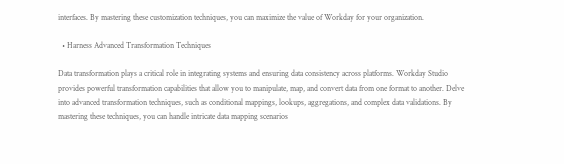interfaces. By mastering these customization techniques, you can maximize the value of Workday for your organization.

  • Harness Advanced Transformation Techniques

Data transformation plays a critical role in integrating systems and ensuring data consistency across platforms. Workday Studio provides powerful transformation capabilities that allow you to manipulate, map, and convert data from one format to another. Delve into advanced transformation techniques, such as conditional mappings, lookups, aggregations, and complex data validations. By mastering these techniques, you can handle intricate data mapping scenarios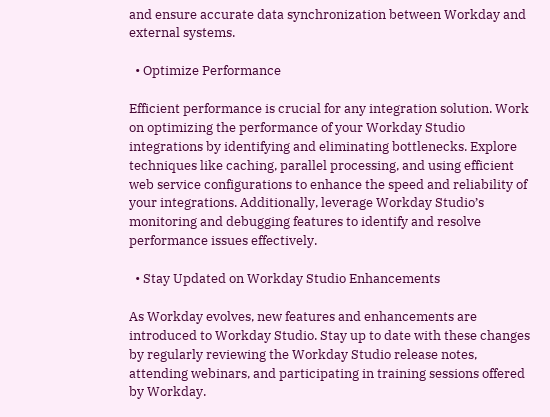and ensure accurate data synchronization between Workday and external systems.

  • Optimize Performance

Efficient performance is crucial for any integration solution. Work on optimizing the performance of your Workday Studio integrations by identifying and eliminating bottlenecks. Explore techniques like caching, parallel processing, and using efficient web service configurations to enhance the speed and reliability of your integrations. Additionally, leverage Workday Studio’s monitoring and debugging features to identify and resolve performance issues effectively.

  • Stay Updated on Workday Studio Enhancements

As Workday evolves, new features and enhancements are introduced to Workday Studio. Stay up to date with these changes by regularly reviewing the Workday Studio release notes, attending webinars, and participating in training sessions offered by Workday.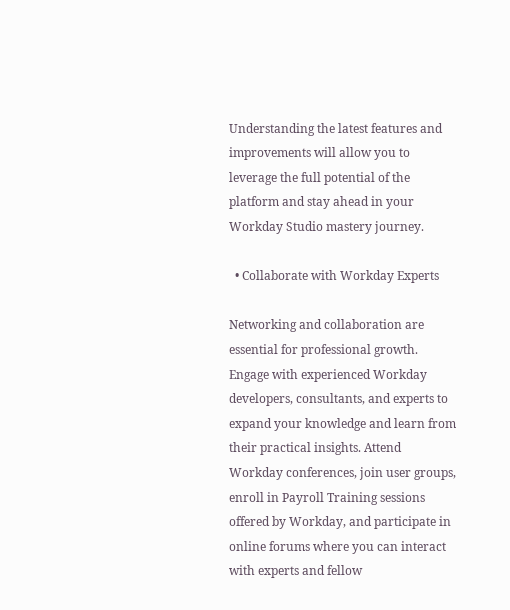Understanding the latest features and improvements will allow you to leverage the full potential of the platform and stay ahead in your Workday Studio mastery journey.

  • Collaborate with Workday Experts

Networking and collaboration are essential for professional growth. Engage with experienced Workday developers, consultants, and experts to expand your knowledge and learn from their practical insights. Attend Workday conferences, join user groups, enroll in Payroll Training sessions offered by Workday, and participate in online forums where you can interact with experts and fellow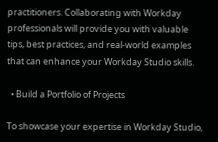practitioners. Collaborating with Workday professionals will provide you with valuable tips, best practices, and real-world examples that can enhance your Workday Studio skills.

  • Build a Portfolio of Projects

To showcase your expertise in Workday Studio,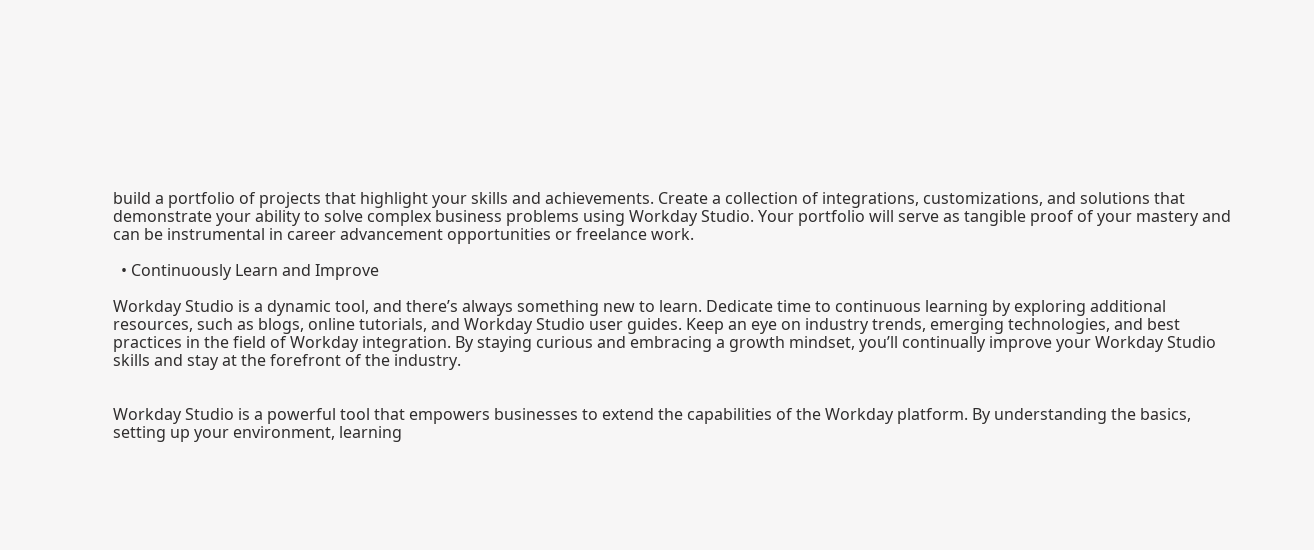build a portfolio of projects that highlight your skills and achievements. Create a collection of integrations, customizations, and solutions that demonstrate your ability to solve complex business problems using Workday Studio. Your portfolio will serve as tangible proof of your mastery and can be instrumental in career advancement opportunities or freelance work.

  • Continuously Learn and Improve

Workday Studio is a dynamic tool, and there’s always something new to learn. Dedicate time to continuous learning by exploring additional resources, such as blogs, online tutorials, and Workday Studio user guides. Keep an eye on industry trends, emerging technologies, and best practices in the field of Workday integration. By staying curious and embracing a growth mindset, you’ll continually improve your Workday Studio skills and stay at the forefront of the industry.


Workday Studio is a powerful tool that empowers businesses to extend the capabilities of the Workday platform. By understanding the basics, setting up your environment, learning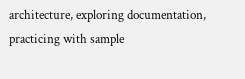architecture, exploring documentation, practicing with sample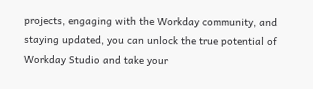projects, engaging with the Workday community, and staying updated, you can unlock the true potential of Workday Studio and take your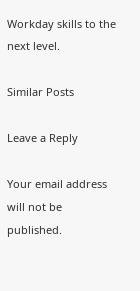Workday skills to the next level.

Similar Posts

Leave a Reply

Your email address will not be published.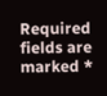Required fields are marked *